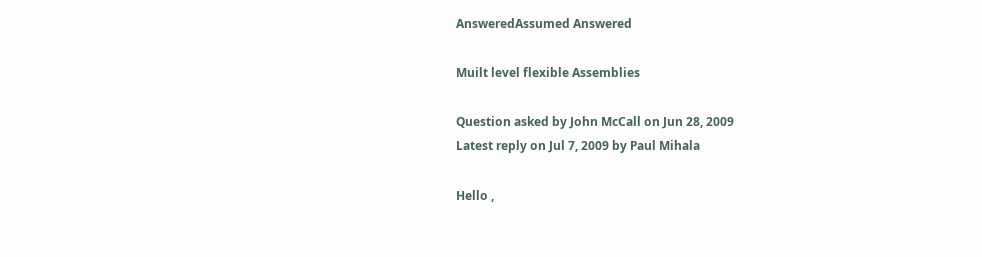AnsweredAssumed Answered

Muilt level flexible Assemblies

Question asked by John McCall on Jun 28, 2009
Latest reply on Jul 7, 2009 by Paul Mihala

Hello ,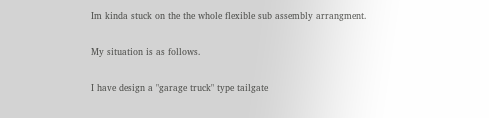Im kinda stuck on the the whole flexible sub assembly arrangment.

My situation is as follows.

I have design a "garage truck" type tailgate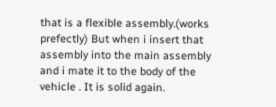that is a flexible assembly.(works prefectly) But when i insert that assembly into the main assembly and i mate it to the body of the vehicle . It is solid again.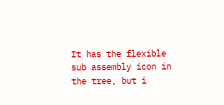It has the flexible sub assembly icon in the tree, but i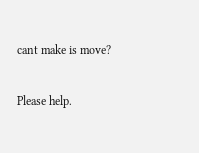cant make is move?

Please help.